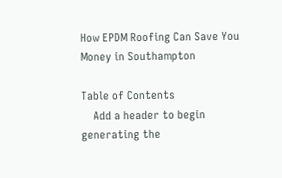How EPDM Roofing Can Save You Money in Southampton

Table of Contents
    Add a header to begin generating the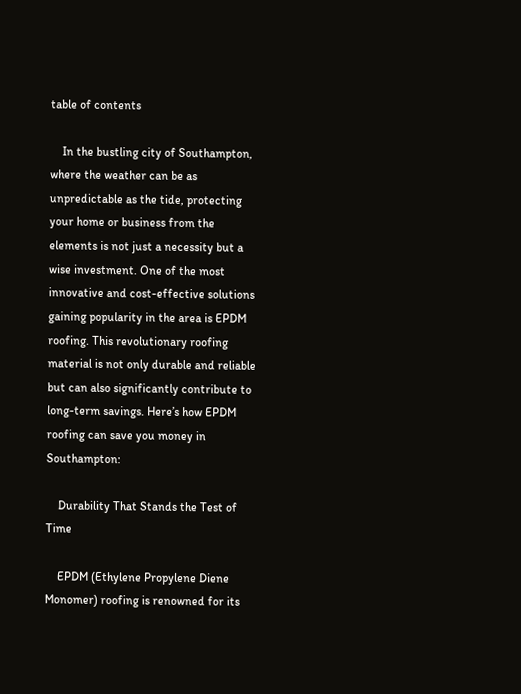table of contents

    In the bustling city of Southampton, where the weather can be as unpredictable as the tide, protecting your home or business from the elements is not just a necessity but a wise investment. One of the most innovative and cost-effective solutions gaining popularity in the area is EPDM roofing. This revolutionary roofing material is not only durable and reliable but can also significantly contribute to long-term savings. Here’s how EPDM roofing can save you money in Southampton:

    Durability That Stands the Test of Time

    EPDM (Ethylene Propylene Diene Monomer) roofing is renowned for its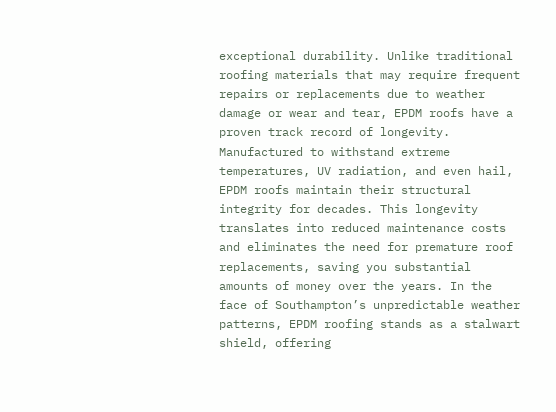exceptional durability. Unlike traditional roofing materials that may require frequent repairs or replacements due to weather damage or wear and tear, EPDM roofs have a proven track record of longevity. Manufactured to withstand extreme temperatures, UV radiation, and even hail, EPDM roofs maintain their structural integrity for decades. This longevity translates into reduced maintenance costs and eliminates the need for premature roof replacements, saving you substantial amounts of money over the years. In the face of Southampton’s unpredictable weather patterns, EPDM roofing stands as a stalwart shield, offering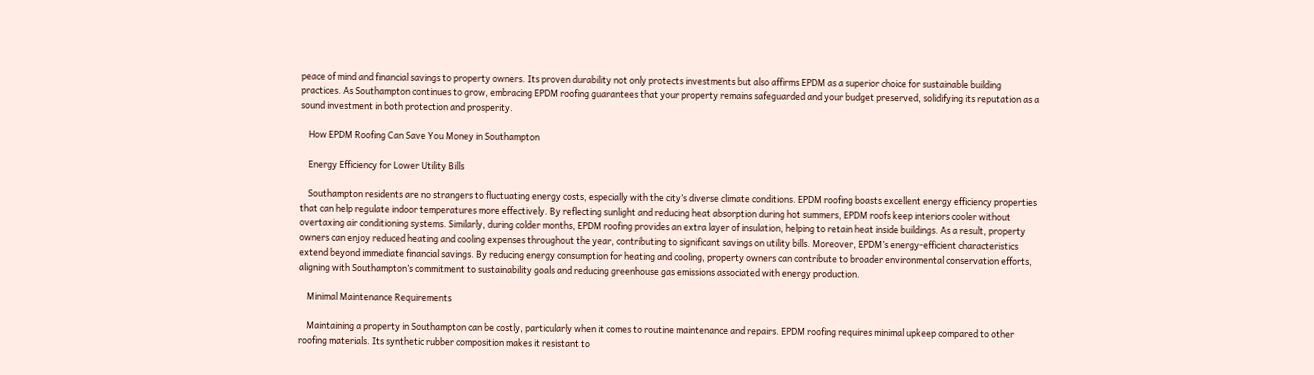peace of mind and financial savings to property owners. Its proven durability not only protects investments but also affirms EPDM as a superior choice for sustainable building practices. As Southampton continues to grow, embracing EPDM roofing guarantees that your property remains safeguarded and your budget preserved, solidifying its reputation as a sound investment in both protection and prosperity.

    How EPDM Roofing Can Save You Money in Southampton

    Energy Efficiency for Lower Utility Bills

    Southampton residents are no strangers to fluctuating energy costs, especially with the city’s diverse climate conditions. EPDM roofing boasts excellent energy efficiency properties that can help regulate indoor temperatures more effectively. By reflecting sunlight and reducing heat absorption during hot summers, EPDM roofs keep interiors cooler without overtaxing air conditioning systems. Similarly, during colder months, EPDM roofing provides an extra layer of insulation, helping to retain heat inside buildings. As a result, property owners can enjoy reduced heating and cooling expenses throughout the year, contributing to significant savings on utility bills. Moreover, EPDM’s energy-efficient characteristics extend beyond immediate financial savings. By reducing energy consumption for heating and cooling, property owners can contribute to broader environmental conservation efforts, aligning with Southampton’s commitment to sustainability goals and reducing greenhouse gas emissions associated with energy production.

    Minimal Maintenance Requirements

    Maintaining a property in Southampton can be costly, particularly when it comes to routine maintenance and repairs. EPDM roofing requires minimal upkeep compared to other roofing materials. Its synthetic rubber composition makes it resistant to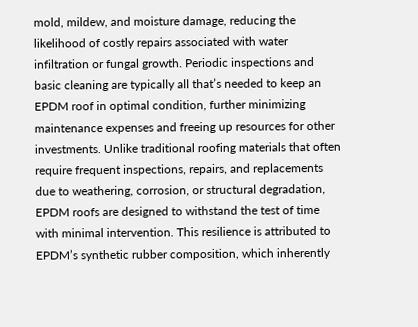mold, mildew, and moisture damage, reducing the likelihood of costly repairs associated with water infiltration or fungal growth. Periodic inspections and basic cleaning are typically all that’s needed to keep an EPDM roof in optimal condition, further minimizing maintenance expenses and freeing up resources for other investments. Unlike traditional roofing materials that often require frequent inspections, repairs, and replacements due to weathering, corrosion, or structural degradation, EPDM roofs are designed to withstand the test of time with minimal intervention. This resilience is attributed to EPDM’s synthetic rubber composition, which inherently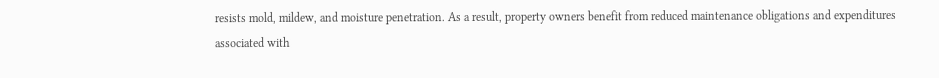resists mold, mildew, and moisture penetration. As a result, property owners benefit from reduced maintenance obligations and expenditures associated with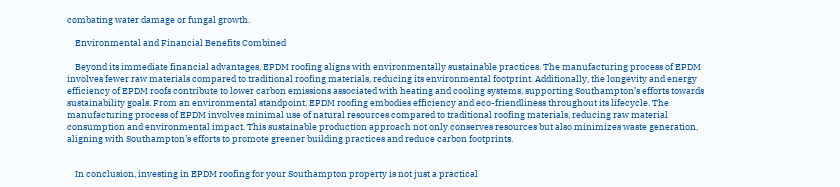combating water damage or fungal growth.

    Environmental and Financial Benefits Combined

    Beyond its immediate financial advantages, EPDM roofing aligns with environmentally sustainable practices. The manufacturing process of EPDM involves fewer raw materials compared to traditional roofing materials, reducing its environmental footprint. Additionally, the longevity and energy efficiency of EPDM roofs contribute to lower carbon emissions associated with heating and cooling systems, supporting Southampton’s efforts towards sustainability goals. From an environmental standpoint, EPDM roofing embodies efficiency and eco-friendliness throughout its lifecycle. The manufacturing process of EPDM involves minimal use of natural resources compared to traditional roofing materials, reducing raw material consumption and environmental impact. This sustainable production approach not only conserves resources but also minimizes waste generation, aligning with Southampton’s efforts to promote greener building practices and reduce carbon footprints.


    In conclusion, investing in EPDM roofing for your Southampton property is not just a practical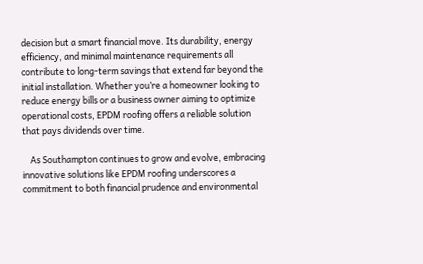decision but a smart financial move. Its durability, energy efficiency, and minimal maintenance requirements all contribute to long-term savings that extend far beyond the initial installation. Whether you’re a homeowner looking to reduce energy bills or a business owner aiming to optimize operational costs, EPDM roofing offers a reliable solution that pays dividends over time.

    As Southampton continues to grow and evolve, embracing innovative solutions like EPDM roofing underscores a commitment to both financial prudence and environmental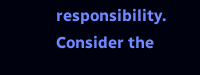responsibility. Consider the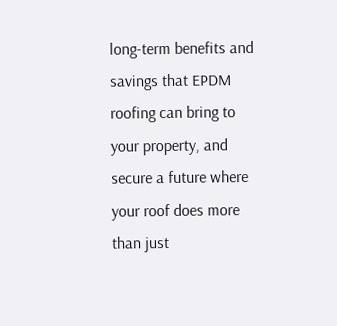long-term benefits and savings that EPDM roofing can bring to your property, and secure a future where your roof does more than just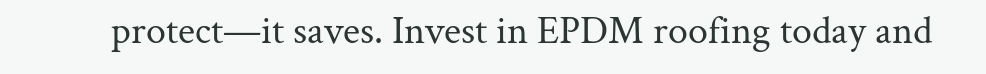protect—it saves. Invest in EPDM roofing today and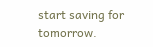start saving for tomorrow.